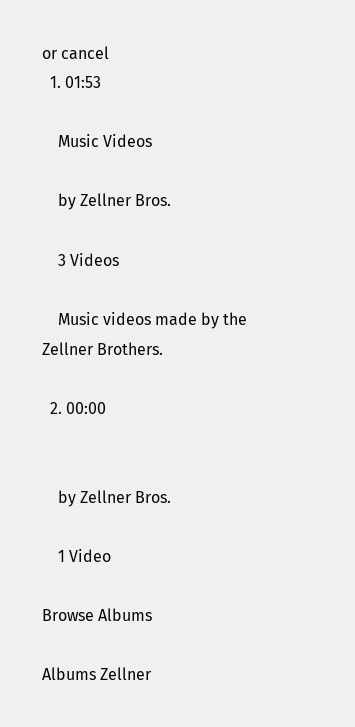or cancel
  1. 01:53

    Music Videos

    by Zellner Bros.

    3 Videos

    Music videos made by the Zellner Brothers.

  2. 00:00


    by Zellner Bros.

    1 Video

Browse Albums

Albums Zellner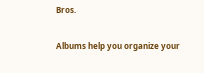Bros.

Albums help you organize your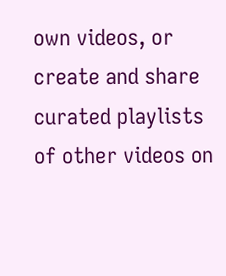own videos, or create and share curated playlists of other videos on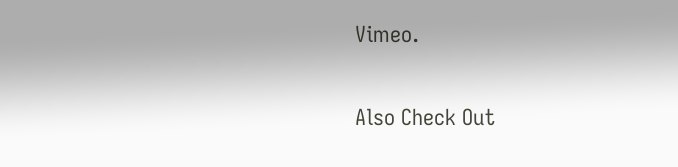Vimeo.

Also Check Out